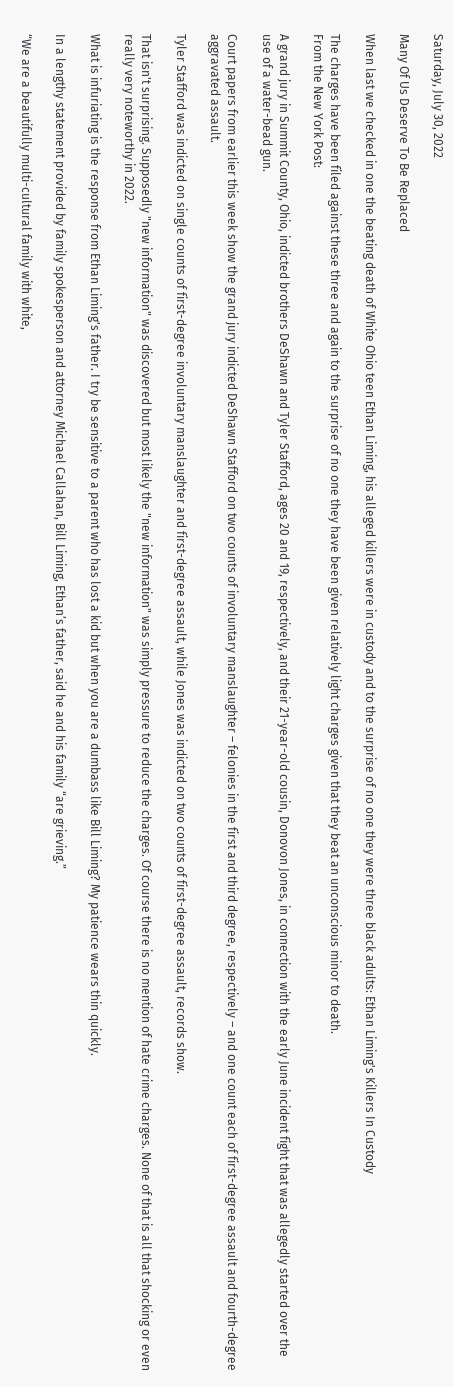Saturday, July 30, 2022

Many Of Us Deserve To Be Replaced

When last we checked in one the beating death of White Ohio teen Ethan Liming, his alleged killers were in custody and to the surprise of no one they were three black adults: Ethan Liming's Killers In Custody

The charges have been filed against these three and again to the surprise of no one they have been given relatively light charges given that they beat an unconscious minor to death.
From the New York Post:

A grand jury in Summit County, Ohio, indicted brothers DeShawn and Tyler Stafford, ages 20 and 19, respectively, and their 21-year-old cousin, Donovon Jones, in connection with the early June incident fight that was allegedly started over the use of a water-bead gun.

Court papers from earlier this week show the grand jury indicted DeShawn Stafford on two counts of involuntary manslaughter – felonies in the first and third degree, respectively – and one count each of first-degree assault and fourth-degree aggravated assault.

Tyler Stafford was indicted on single counts of first-degree involuntary manslaughter and first-degree assault, while Jones was indicted on two counts of first-degree assault, records show.

That isn't surprising. Supposedly "new information" was discovered but most likely the "new information" was simply pressure to reduce the charges. Of course there is no mention of hate crime charges. None of that is all that shocking or even really very noteworthy in 2022.

What is infuriating is the response from Ethan Liming's father. I try be sensitive to a parent who has lost a kid but when you are a dumbass like Bill Liming? My patience wears thin quickly.

In a lengthy statement provided by family spokesperson and attorney Michael Callahan, Bill Liming, Ethan’s father, said he and his family “are grieving.”

“We are a beautifully multi-cultural family with white,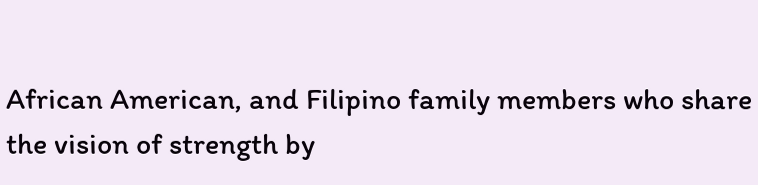African American, and Filipino family members who share the vision of strength by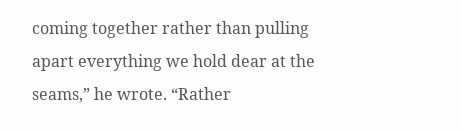coming together rather than pulling apart everything we hold dear at the seams,” he wrote. “Rather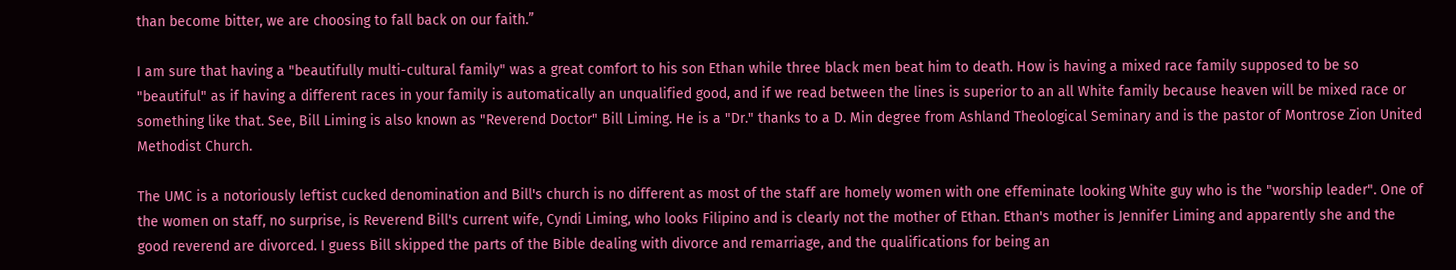than become bitter, we are choosing to fall back on our faith.”

I am sure that having a "beautifully multi-cultural family" was a great comfort to his son Ethan while three black men beat him to death. How is having a mixed race family supposed to be so "beautiful" as if having a different races in your family is automatically an unqualified good, and if we read between the lines is superior to an all White family because heaven will be mixed race or something like that. See, Bill Liming is also known as "Reverend Doctor" Bill Liming. He is a "Dr." thanks to a D. Min degree from Ashland Theological Seminary and is the pastor of Montrose Zion United Methodist Church.

The UMC is a notoriously leftist cucked denomination and Bill's church is no different as most of the staff are homely women with one effeminate looking White guy who is the "worship leader". One of the women on staff, no surprise, is Reverend Bill's current wife, Cyndi Liming, who looks Filipino and is clearly not the mother of Ethan. Ethan's mother is Jennifer Liming and apparently she and the good reverend are divorced. I guess Bill skipped the parts of the Bible dealing with divorce and remarriage, and the qualifications for being an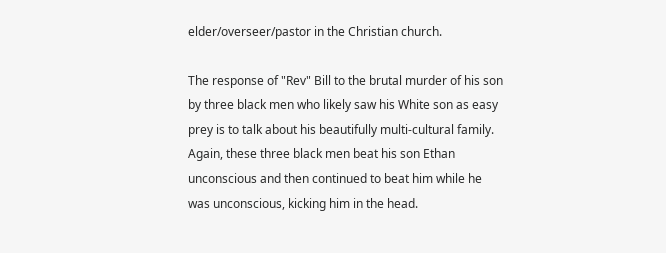elder/overseer/pastor in the Christian church.

The response of "Rev" Bill to the brutal murder of his son by three black men who likely saw his White son as easy prey is to talk about his beautifully multi-cultural family. Again, these three black men beat his son Ethan unconscious and then continued to beat him while he was unconscious, kicking him in the head.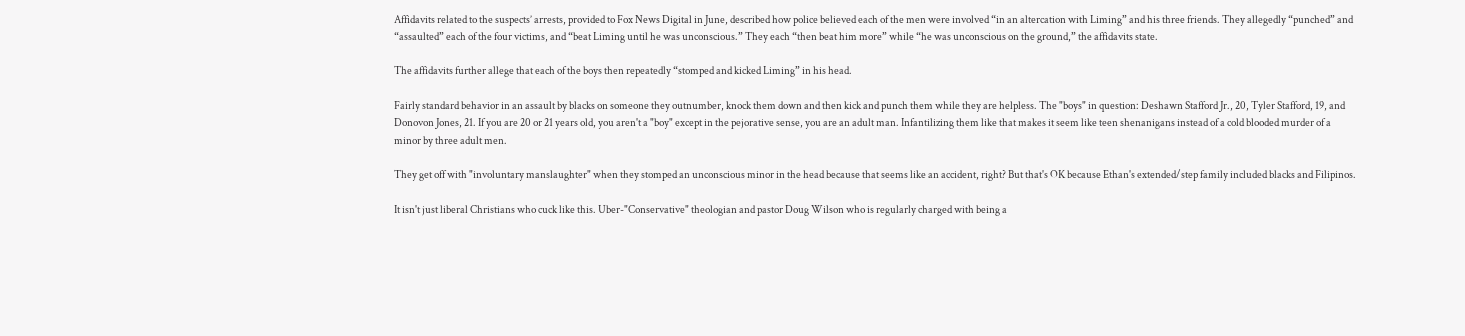Affidavits related to the suspects’ arrests, provided to Fox News Digital in June, described how police believed each of the men were involved “in an altercation with Liming” and his three friends. They allegedly “punched” and “assaulted” each of the four victims, and “beat Liming until he was unconscious.” They each “then beat him more” while “he was unconscious on the ground,” the affidavits state.

The affidavits further allege that each of the boys then repeatedly “stomped and kicked Liming” in his head.

Fairly standard behavior in an assault by blacks on someone they outnumber, knock them down and then kick and punch them while they are helpless. The "boys" in question: Deshawn Stafford Jr., 20, Tyler Stafford, 19, and Donovon Jones, 21. If you are 20 or 21 years old, you aren't a "boy" except in the pejorative sense, you are an adult man. Infantilizing them like that makes it seem like teen shenanigans instead of a cold blooded murder of a minor by three adult men.

They get off with "involuntary manslaughter" when they stomped an unconscious minor in the head because that seems like an accident, right? But that's OK because Ethan's extended/step family included blacks and Filipinos.

It isn't just liberal Christians who cuck like this. Uber-"Conservative" theologian and pastor Doug Wilson who is regularly charged with being a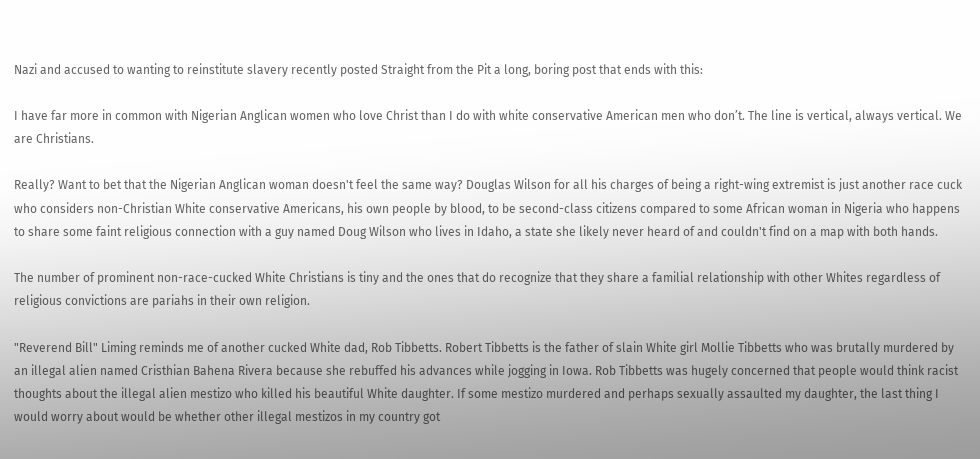Nazi and accused to wanting to reinstitute slavery recently posted Straight from the Pit a long, boring post that ends with this:

I have far more in common with Nigerian Anglican women who love Christ than I do with white conservative American men who don’t. The line is vertical, always vertical. We are Christians.

Really? Want to bet that the Nigerian Anglican woman doesn't feel the same way? Douglas Wilson for all his charges of being a right-wing extremist is just another race cuck who considers non-Christian White conservative Americans, his own people by blood, to be second-class citizens compared to some African woman in Nigeria who happens to share some faint religious connection with a guy named Doug Wilson who lives in Idaho, a state she likely never heard of and couldn't find on a map with both hands.

The number of prominent non-race-cucked White Christians is tiny and the ones that do recognize that they share a familial relationship with other Whites regardless of religious convictions are pariahs in their own religion.

"Reverend Bill" Liming reminds me of another cucked White dad, Rob Tibbetts. Robert Tibbetts is the father of slain White girl Mollie Tibbetts who was brutally murdered by an illegal alien named Cristhian Bahena Rivera because she rebuffed his advances while jogging in Iowa. Rob Tibbetts was hugely concerned that people would think racist thoughts about the illegal alien mestizo who killed his beautiful White daughter. If some mestizo murdered and perhaps sexually assaulted my daughter, the last thing I would worry about would be whether other illegal mestizos in my country got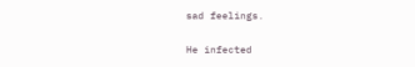sad feelings.

He infected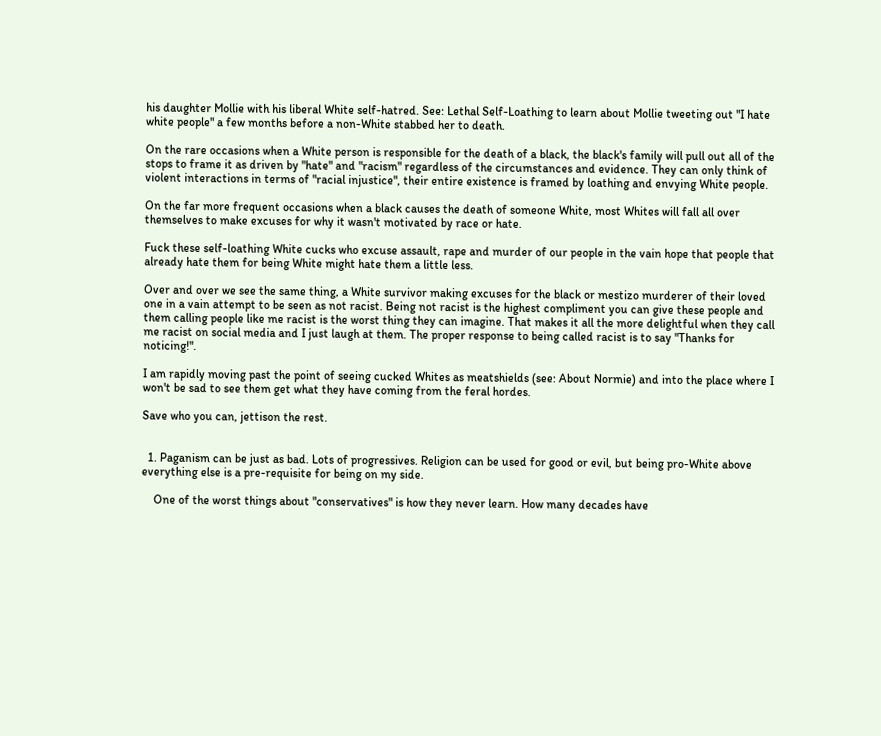his daughter Mollie with his liberal White self-hatred. See: Lethal Self-Loathing to learn about Mollie tweeting out "I hate white people" a few months before a non-White stabbed her to death.

On the rare occasions when a White person is responsible for the death of a black, the black's family will pull out all of the stops to frame it as driven by "hate" and "racism" regardless of the circumstances and evidence. They can only think of violent interactions in terms of "racial injustice", their entire existence is framed by loathing and envying White people.

On the far more frequent occasions when a black causes the death of someone White, most Whites will fall all over themselves to make excuses for why it wasn't motivated by race or hate.

Fuck these self-loathing White cucks who excuse assault, rape and murder of our people in the vain hope that people that already hate them for being White might hate them a little less.

Over and over we see the same thing, a White survivor making excuses for the black or mestizo murderer of their loved one in a vain attempt to be seen as not racist. Being not racist is the highest compliment you can give these people and them calling people like me racist is the worst thing they can imagine. That makes it all the more delightful when they call me racist on social media and I just laugh at them. The proper response to being called racist is to say "Thanks for noticing!".

I am rapidly moving past the point of seeing cucked Whites as meatshields (see: About Normie) and into the place where I won't be sad to see them get what they have coming from the feral hordes.

Save who you can, jettison the rest.


  1. Paganism can be just as bad. Lots of progressives. Religion can be used for good or evil, but being pro-White above everything else is a pre-requisite for being on my side.

    One of the worst things about "conservatives" is how they never learn. How many decades have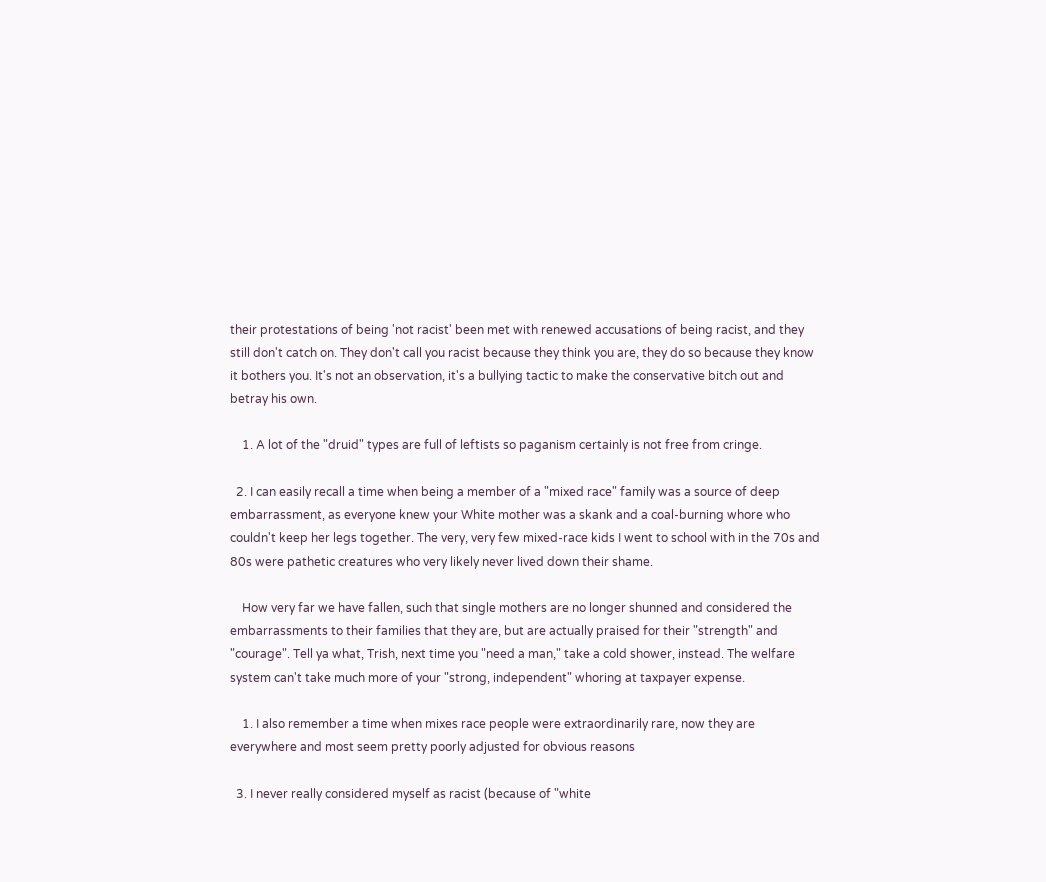their protestations of being 'not racist' been met with renewed accusations of being racist, and they still don't catch on. They don't call you racist because they think you are, they do so because they know it bothers you. It's not an observation, it's a bullying tactic to make the conservative bitch out and betray his own.

    1. A lot of the "druid" types are full of leftists so paganism certainly is not free from cringe.

  2. I can easily recall a time when being a member of a "mixed race" family was a source of deep embarrassment, as everyone knew your White mother was a skank and a coal-burning whore who couldn't keep her legs together. The very, very few mixed-race kids I went to school with in the 70s and 80s were pathetic creatures who very likely never lived down their shame.

    How very far we have fallen, such that single mothers are no longer shunned and considered the embarrassments to their families that they are, but are actually praised for their "strength" and "courage". Tell ya what, Trish, next time you "need a man," take a cold shower, instead. The welfare system can't take much more of your "strong, independent" whoring at taxpayer expense.

    1. I also remember a time when mixes race people were extraordinarily rare, now they are everywhere and most seem pretty poorly adjusted for obvious reasons

  3. I never really considered myself as racist (because of "white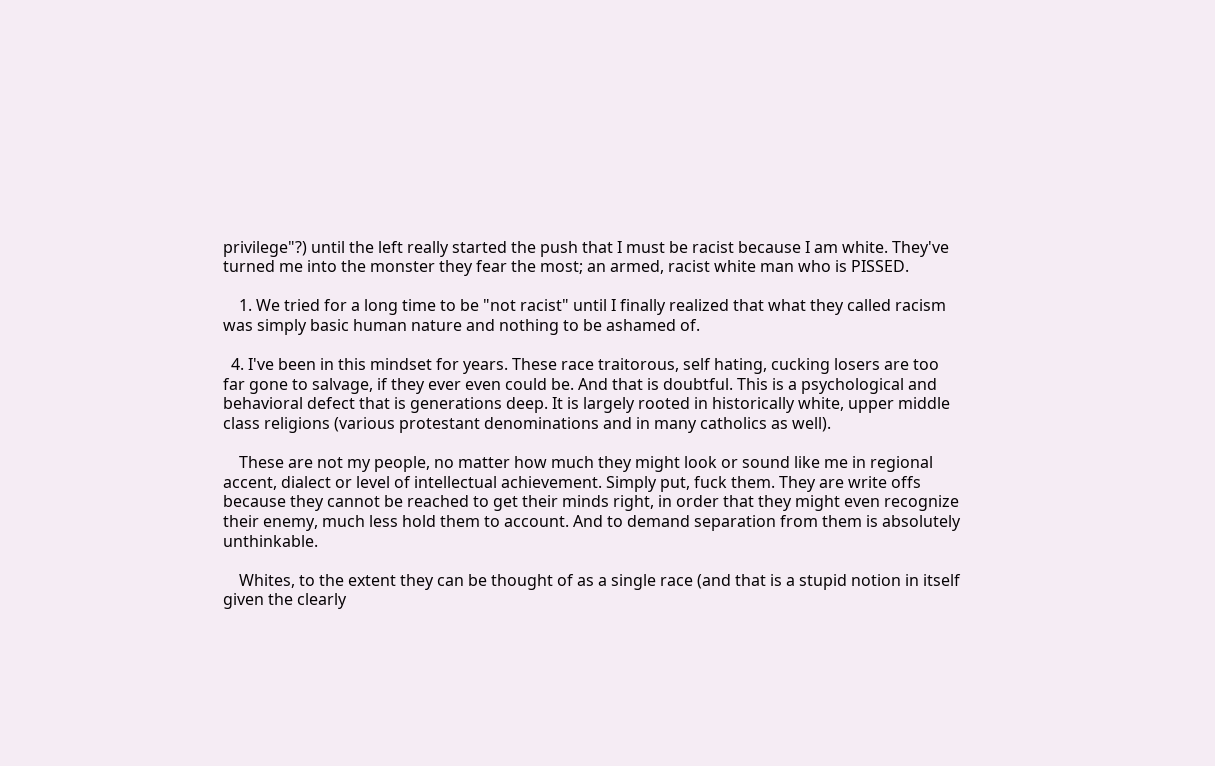privilege"?) until the left really started the push that I must be racist because I am white. They've turned me into the monster they fear the most; an armed, racist white man who is PISSED.

    1. We tried for a long time to be "not racist" until I finally realized that what they called racism was simply basic human nature and nothing to be ashamed of.

  4. I've been in this mindset for years. These race traitorous, self hating, cucking losers are too far gone to salvage, if they ever even could be. And that is doubtful. This is a psychological and behavioral defect that is generations deep. It is largely rooted in historically white, upper middle class religions (various protestant denominations and in many catholics as well).

    These are not my people, no matter how much they might look or sound like me in regional accent, dialect or level of intellectual achievement. Simply put, fuck them. They are write offs because they cannot be reached to get their minds right, in order that they might even recognize their enemy, much less hold them to account. And to demand separation from them is absolutely unthinkable.

    Whites, to the extent they can be thought of as a single race (and that is a stupid notion in itself given the clearly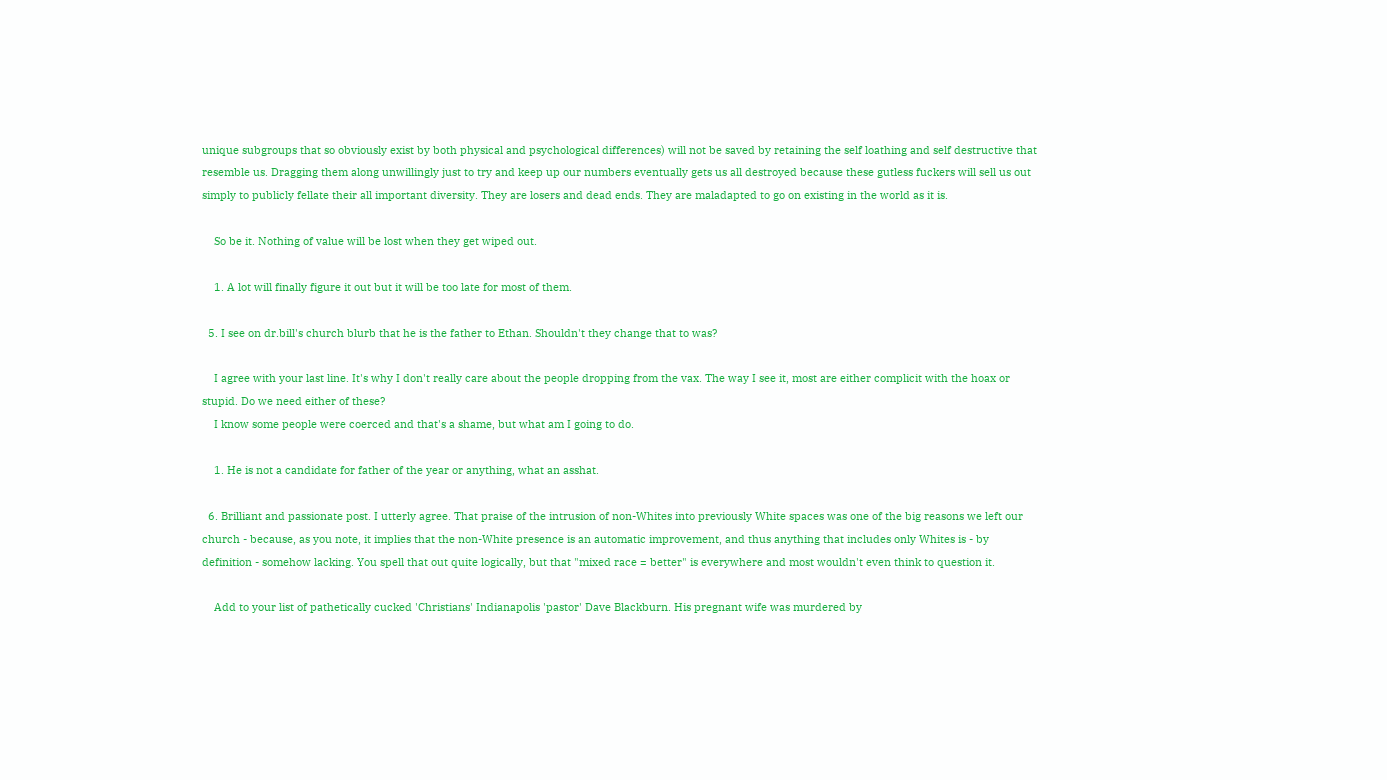unique subgroups that so obviously exist by both physical and psychological differences) will not be saved by retaining the self loathing and self destructive that resemble us. Dragging them along unwillingly just to try and keep up our numbers eventually gets us all destroyed because these gutless fuckers will sell us out simply to publicly fellate their all important diversity. They are losers and dead ends. They are maladapted to go on existing in the world as it is.

    So be it. Nothing of value will be lost when they get wiped out.

    1. A lot will finally figure it out but it will be too late for most of them.

  5. I see on dr.bill's church blurb that he is the father to Ethan. Shouldn't they change that to was?

    I agree with your last line. It's why I don't really care about the people dropping from the vax. The way I see it, most are either complicit with the hoax or stupid. Do we need either of these?
    I know some people were coerced and that's a shame, but what am I going to do.

    1. He is not a candidate for father of the year or anything, what an asshat.

  6. Brilliant and passionate post. I utterly agree. That praise of the intrusion of non-Whites into previously White spaces was one of the big reasons we left our church - because, as you note, it implies that the non-White presence is an automatic improvement, and thus anything that includes only Whites is - by definition - somehow lacking. You spell that out quite logically, but that "mixed race = better" is everywhere and most wouldn't even think to question it.

    Add to your list of pathetically cucked 'Christians' Indianapolis 'pastor' Dave Blackburn. His pregnant wife was murdered by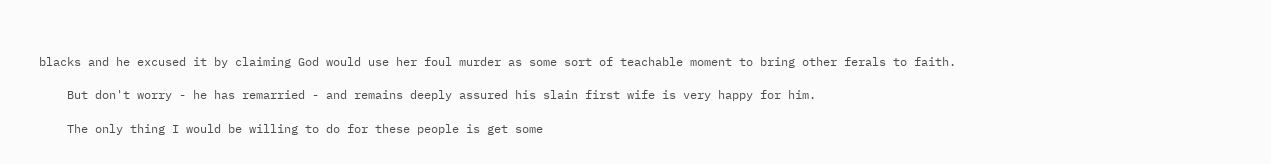blacks and he excused it by claiming God would use her foul murder as some sort of teachable moment to bring other ferals to faith.

    But don't worry - he has remarried - and remains deeply assured his slain first wife is very happy for him.

    The only thing I would be willing to do for these people is get some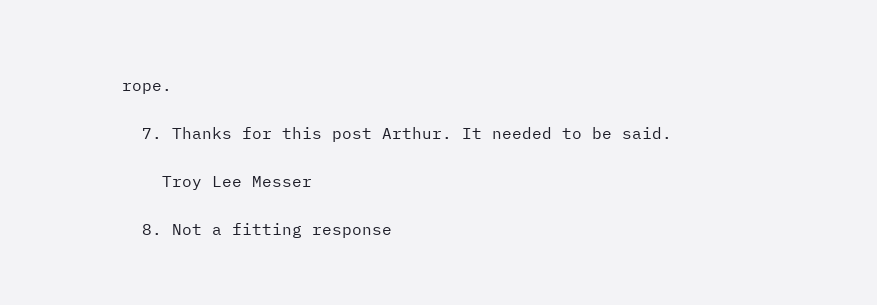rope.

  7. Thanks for this post Arthur. It needed to be said.

    Troy Lee Messer

  8. Not a fitting response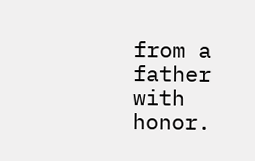from a father with honor.